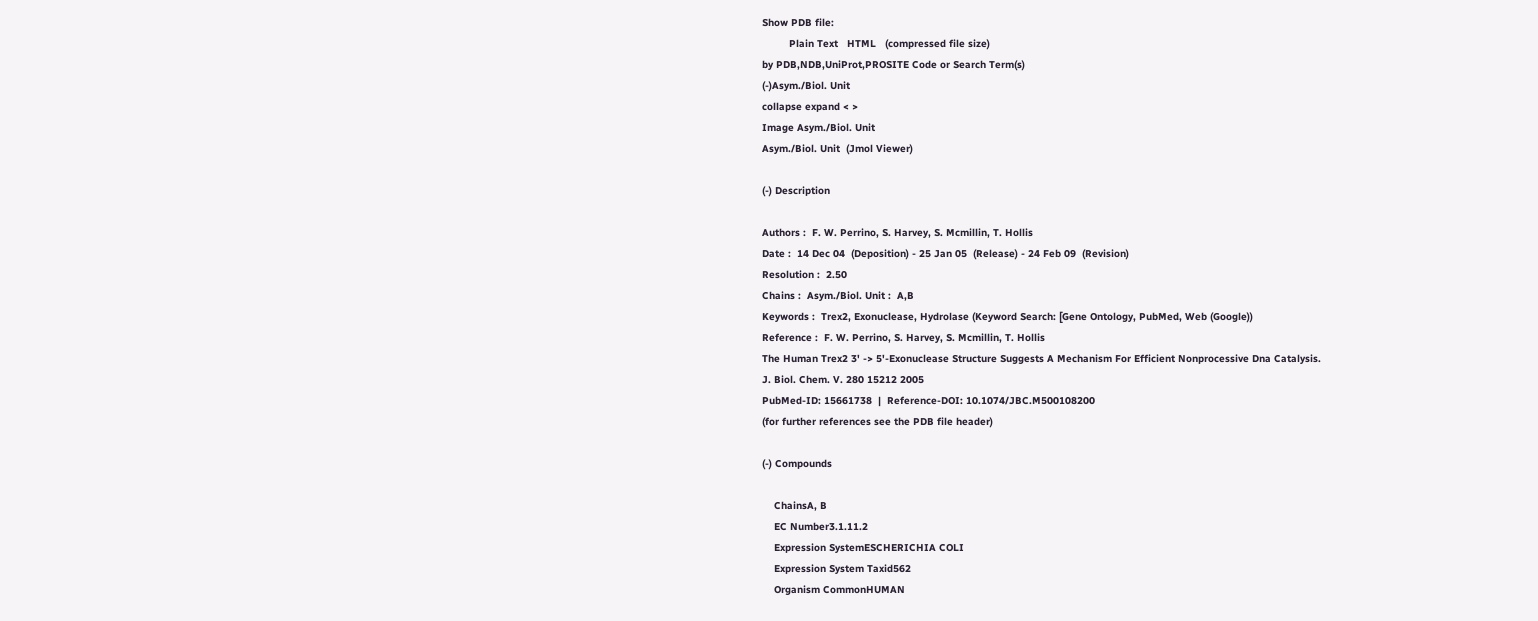Show PDB file:
         Plain Text   HTML   (compressed file size)
by PDB,NDB,UniProt,PROSITE Code or Search Term(s)
(-)Asym./Biol. Unit
collapse expand < >
Image Asym./Biol. Unit
Asym./Biol. Unit  (Jmol Viewer)

(-) Description

Authors :  F. W. Perrino, S. Harvey, S. Mcmillin, T. Hollis
Date :  14 Dec 04  (Deposition) - 25 Jan 05  (Release) - 24 Feb 09  (Revision)
Resolution :  2.50
Chains :  Asym./Biol. Unit :  A,B
Keywords :  Trex2, Exonuclease, Hydrolase (Keyword Search: [Gene Ontology, PubMed, Web (Google))
Reference :  F. W. Perrino, S. Harvey, S. Mcmillin, T. Hollis
The Human Trex2 3' -> 5'-Exonuclease Structure Suggests A Mechanism For Efficient Nonprocessive Dna Catalysis.
J. Biol. Chem. V. 280 15212 2005
PubMed-ID: 15661738  |  Reference-DOI: 10.1074/JBC.M500108200
(for further references see the PDB file header)

(-) Compounds

    ChainsA, B
    EC Number3.1.11.2
    Expression SystemESCHERICHIA COLI
    Expression System Taxid562
    Organism CommonHUMAN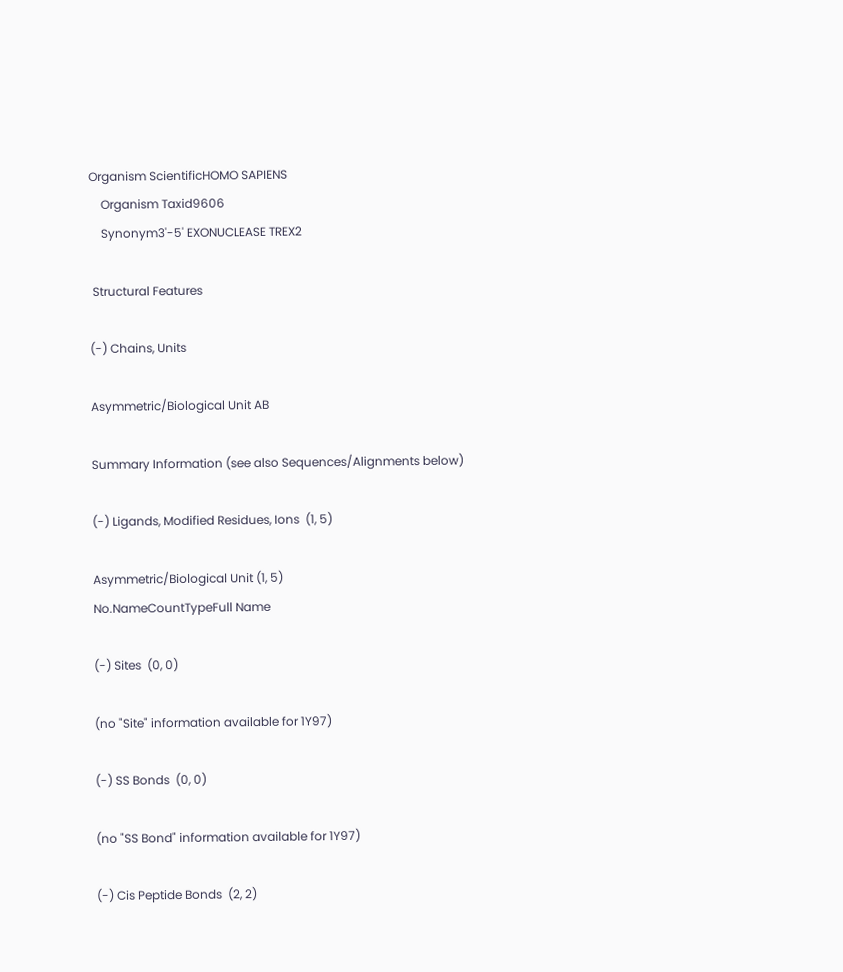Organism ScientificHOMO SAPIENS
    Organism Taxid9606
    Synonym3'-5' EXONUCLEASE TREX2

 Structural Features

(-) Chains, Units

Asymmetric/Biological Unit AB

Summary Information (see also Sequences/Alignments below)

(-) Ligands, Modified Residues, Ions  (1, 5)

Asymmetric/Biological Unit (1, 5)
No.NameCountTypeFull Name

(-) Sites  (0, 0)

(no "Site" information available for 1Y97)

(-) SS Bonds  (0, 0)

(no "SS Bond" information available for 1Y97)

(-) Cis Peptide Bonds  (2, 2)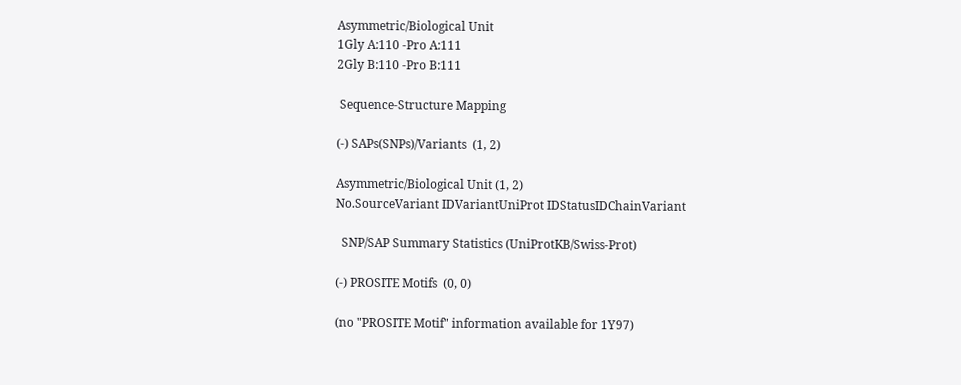Asymmetric/Biological Unit
1Gly A:110 -Pro A:111
2Gly B:110 -Pro B:111

 Sequence-Structure Mapping

(-) SAPs(SNPs)/Variants  (1, 2)

Asymmetric/Biological Unit (1, 2)
No.SourceVariant IDVariantUniProt IDStatusIDChainVariant

  SNP/SAP Summary Statistics (UniProtKB/Swiss-Prot)

(-) PROSITE Motifs  (0, 0)

(no "PROSITE Motif" information available for 1Y97)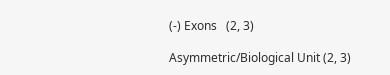(-) Exons   (2, 3)

Asymmetric/Biological Unit (2, 3)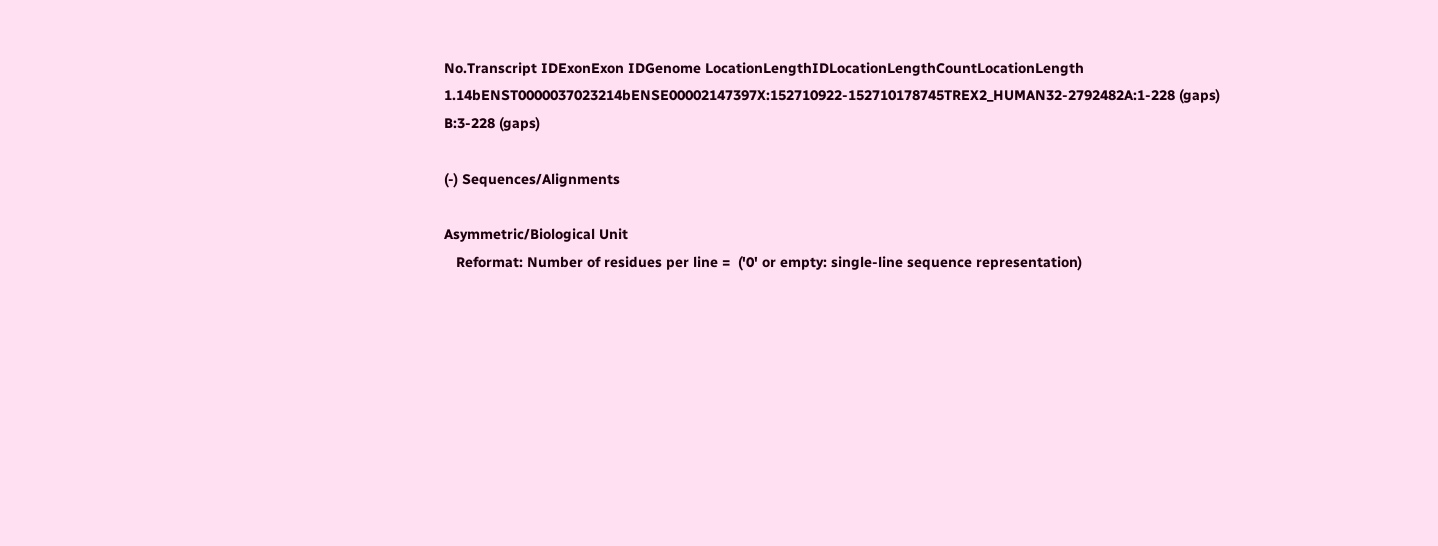No.Transcript IDExonExon IDGenome LocationLengthIDLocationLengthCountLocationLength
1.14bENST0000037023214bENSE00002147397X:152710922-152710178745TREX2_HUMAN32-2792482A:1-228 (gaps)
B:3-228 (gaps)

(-) Sequences/Alignments

Asymmetric/Biological Unit
   Reformat: Number of residues per line =  ('0' or empty: single-line sequence representation)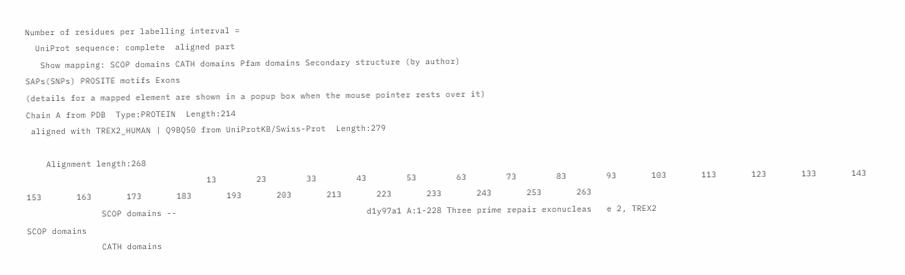Number of residues per labelling interval =
  UniProt sequence: complete  aligned part
   Show mapping: SCOP domains CATH domains Pfam domains Secondary structure (by author)
SAPs(SNPs) PROSITE motifs Exons
(details for a mapped element are shown in a popup box when the mouse pointer rests over it)
Chain A from PDB  Type:PROTEIN  Length:214
 aligned with TREX2_HUMAN | Q9BQ50 from UniProtKB/Swiss-Prot  Length:279

    Alignment length:268
                                    13        23        33        43        53        63        73        83        93       103       113       123       133       143       153       163       173       183       193       203       213       223       233       243       253       263
               SCOP domains --                                      d1y97a1 A:1-228 Three prime repair exonucleas   e 2, TREX2                                                                                                                                                                           SCOP domains
               CATH domains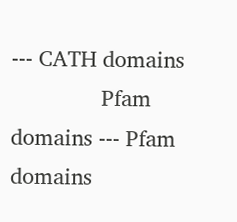--- CATH domains
               Pfam domains --- Pfam domains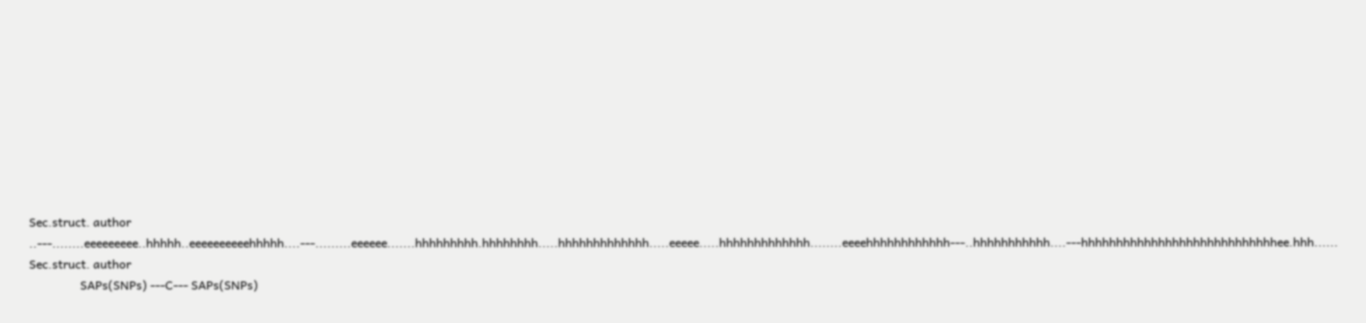Sec.struct. author ..---........eeeeeeeee..hhhhh..eeeeeeeeeehhhhh....---.........eeeeee.......hhhhhhhhh.hhhhhhhh.....hhhhhhhhhhhhh.....eeeee.....hhhhhhhhhhhhh........eeeehhhhhhhhhhhh---..hhhhhhhhhhh....---hhhhhhhhhhhhhhhhhhhhhhhhhhhhee.hhh...... Sec.struct. author
                 SAPs(SNPs) ---C--- SAPs(SNPs)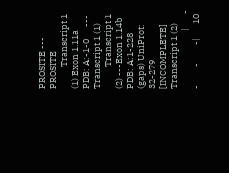PROSITE --- PROSITE
           Transcript 1 (1) Exon 1.11a  PDB: A:-1-0      --- Transcript 1 (1)
           Transcript 1 (2) ---Exon 1.14b  PDB: A:1-228 (gaps) UniProt: 32-279 [INCOMPLETE]                                                                                                                                                                                     Transcript 1 (2)
                             |       -         -         -         -|       10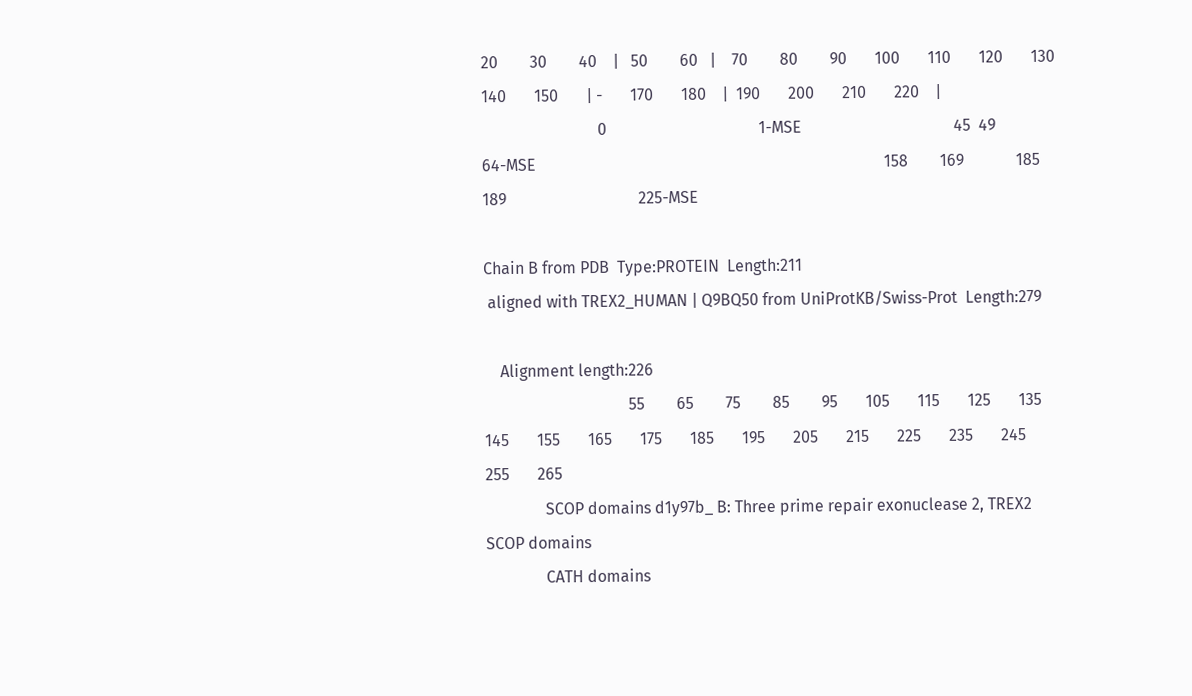20        30        40    |   50        60   |    70        80        90       100       110       120       130       140       150       | -       170       180    |  190       200       210       220    |
                             0                                      1-MSE                                      45  49             64-MSE                                                                                       158        169             185 189                                 225-MSE

Chain B from PDB  Type:PROTEIN  Length:211
 aligned with TREX2_HUMAN | Q9BQ50 from UniProtKB/Swiss-Prot  Length:279

    Alignment length:226
                                    55        65        75        85        95       105       115       125       135       145       155       165       175       185       195       205       215       225       235       245       255       265
               SCOP domains d1y97b_ B: Three prime repair exonuclease 2, TREX2                                                                                                                                                                                 SCOP domains
               CATH domains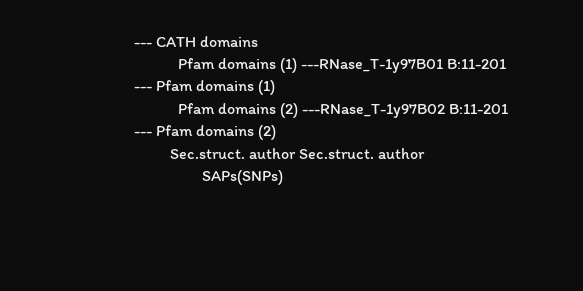--- CATH domains
           Pfam domains (1) ---RNase_T-1y97B01 B:11-201                                                                                                                                                                       --- Pfam domains (1)
           Pfam domains (2) ---RNase_T-1y97B02 B:11-201                                                                                                                                                                       --- Pfam domains (2)
         Sec.struct. author Sec.struct. author
                 SAPs(SNPs)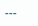---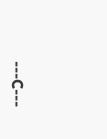---C---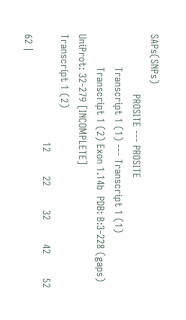SAPs(SNPs)
                    PROSITE --- PROSITE
           Transcript 1 (1) --- Transcript 1 (1)
           Transcript 1 (2) Exon 1.14b  PDB: B:3-228 (gaps) UniProt: 32-279 [INCOMPLETE]                                                                                                                                                                       Transcript 1 (2)
                                    12        22        32        42        52        62 |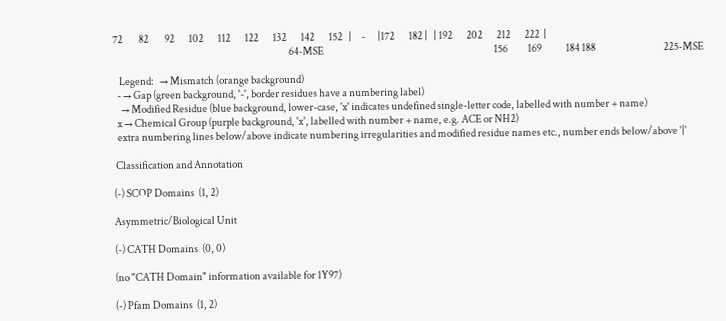72        82        92       102       112       122       132       142       152   |     -      |172       182 |   | 192       202       212       222  |
                                                                                        64-MSE                                                                                     156          169            184 188                                  225-MSE

   Legend:   → Mismatch (orange background)
  - → Gap (green background, '-', border residues have a numbering label)
    → Modified Residue (blue background, lower-case, 'x' indicates undefined single-letter code, labelled with number + name)
  x → Chemical Group (purple background, 'x', labelled with number + name, e.g. ACE or NH2)
  extra numbering lines below/above indicate numbering irregularities and modified residue names etc., number ends below/above '|'

 Classification and Annotation

(-) SCOP Domains  (1, 2)

Asymmetric/Biological Unit

(-) CATH Domains  (0, 0)

(no "CATH Domain" information available for 1Y97)

(-) Pfam Domains  (1, 2)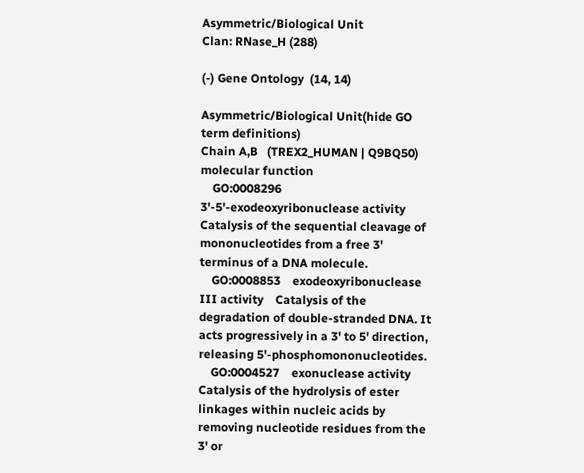Asymmetric/Biological Unit
Clan: RNase_H (288)

(-) Gene Ontology  (14, 14)

Asymmetric/Biological Unit(hide GO term definitions)
Chain A,B   (TREX2_HUMAN | Q9BQ50)
molecular function
    GO:0008296    3'-5'-exodeoxyribonuclease activity    Catalysis of the sequential cleavage of mononucleotides from a free 3' terminus of a DNA molecule.
    GO:0008853    exodeoxyribonuclease III activity    Catalysis of the degradation of double-stranded DNA. It acts progressively in a 3' to 5' direction, releasing 5'-phosphomononucleotides.
    GO:0004527    exonuclease activity    Catalysis of the hydrolysis of ester linkages within nucleic acids by removing nucleotide residues from the 3' or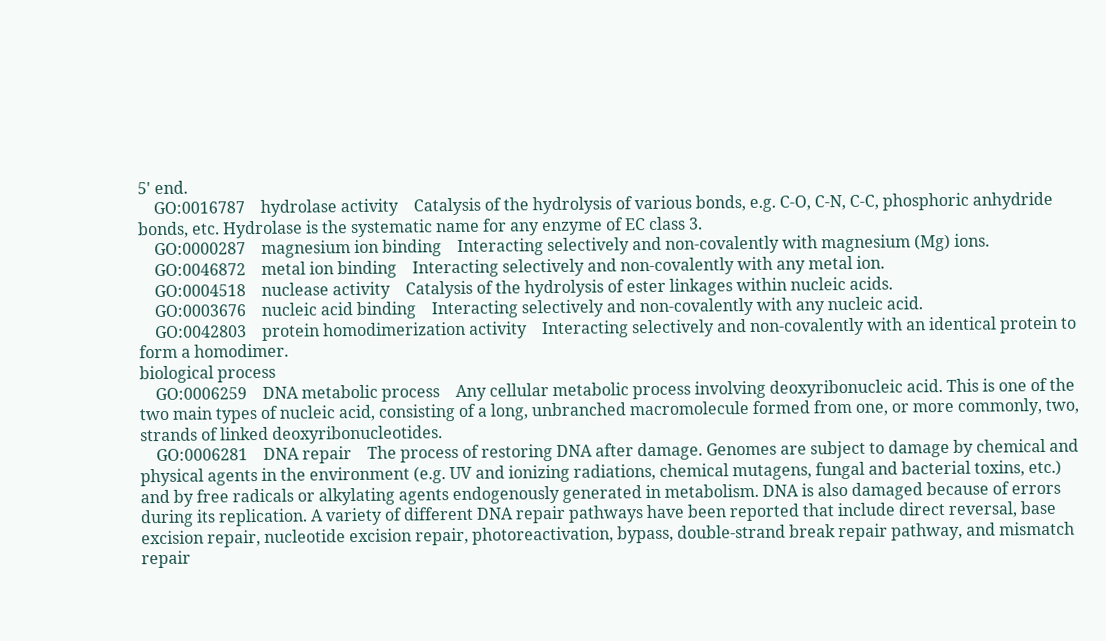5' end.
    GO:0016787    hydrolase activity    Catalysis of the hydrolysis of various bonds, e.g. C-O, C-N, C-C, phosphoric anhydride bonds, etc. Hydrolase is the systematic name for any enzyme of EC class 3.
    GO:0000287    magnesium ion binding    Interacting selectively and non-covalently with magnesium (Mg) ions.
    GO:0046872    metal ion binding    Interacting selectively and non-covalently with any metal ion.
    GO:0004518    nuclease activity    Catalysis of the hydrolysis of ester linkages within nucleic acids.
    GO:0003676    nucleic acid binding    Interacting selectively and non-covalently with any nucleic acid.
    GO:0042803    protein homodimerization activity    Interacting selectively and non-covalently with an identical protein to form a homodimer.
biological process
    GO:0006259    DNA metabolic process    Any cellular metabolic process involving deoxyribonucleic acid. This is one of the two main types of nucleic acid, consisting of a long, unbranched macromolecule formed from one, or more commonly, two, strands of linked deoxyribonucleotides.
    GO:0006281    DNA repair    The process of restoring DNA after damage. Genomes are subject to damage by chemical and physical agents in the environment (e.g. UV and ionizing radiations, chemical mutagens, fungal and bacterial toxins, etc.) and by free radicals or alkylating agents endogenously generated in metabolism. DNA is also damaged because of errors during its replication. A variety of different DNA repair pathways have been reported that include direct reversal, base excision repair, nucleotide excision repair, photoreactivation, bypass, double-strand break repair pathway, and mismatch repair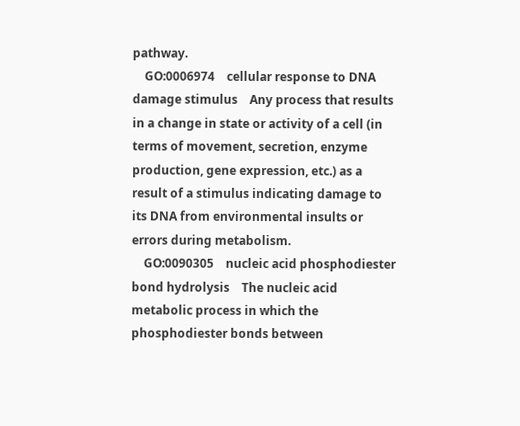pathway.
    GO:0006974    cellular response to DNA damage stimulus    Any process that results in a change in state or activity of a cell (in terms of movement, secretion, enzyme production, gene expression, etc.) as a result of a stimulus indicating damage to its DNA from environmental insults or errors during metabolism.
    GO:0090305    nucleic acid phosphodiester bond hydrolysis    The nucleic acid metabolic process in which the phosphodiester bonds between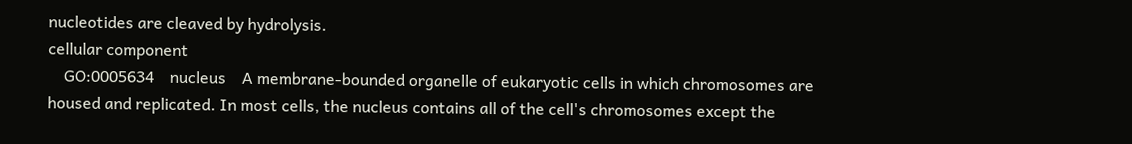nucleotides are cleaved by hydrolysis.
cellular component
    GO:0005634    nucleus    A membrane-bounded organelle of eukaryotic cells in which chromosomes are housed and replicated. In most cells, the nucleus contains all of the cell's chromosomes except the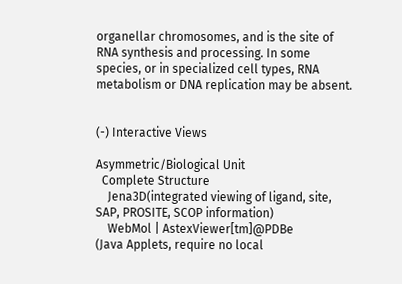organellar chromosomes, and is the site of RNA synthesis and processing. In some species, or in specialized cell types, RNA metabolism or DNA replication may be absent.


(-) Interactive Views

Asymmetric/Biological Unit
  Complete Structure
    Jena3D(integrated viewing of ligand, site, SAP, PROSITE, SCOP information)
    WebMol | AstexViewer[tm]@PDBe
(Java Applets, require no local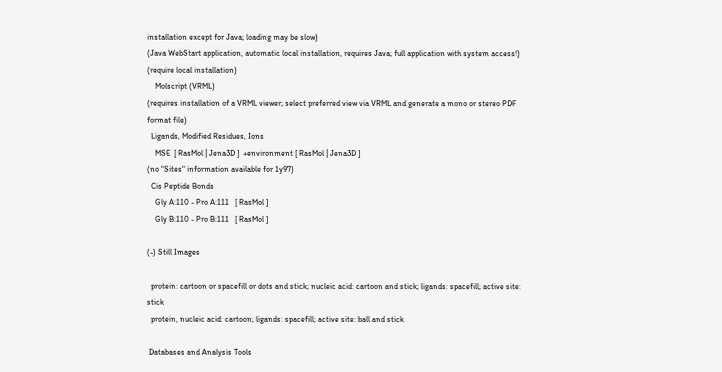installation except for Java; loading may be slow)
(Java WebStart application, automatic local installation, requires Java; full application with system access!)
(require local installation)
    Molscript (VRML)
(requires installation of a VRML viewer; select preferred view via VRML and generate a mono or stereo PDF format file)
  Ligands, Modified Residues, Ions
    MSE  [ RasMol | Jena3D ]  +environment [ RasMol | Jena3D ]
(no "Sites" information available for 1y97)
  Cis Peptide Bonds
    Gly A:110 - Pro A:111   [ RasMol ]
    Gly B:110 - Pro B:111   [ RasMol ]

(-) Still Images

  protein: cartoon or spacefill or dots and stick; nucleic acid: cartoon and stick; ligands: spacefill; active site: stick
  protein, nucleic acid: cartoon; ligands: spacefill; active site: ball and stick

 Databases and Analysis Tools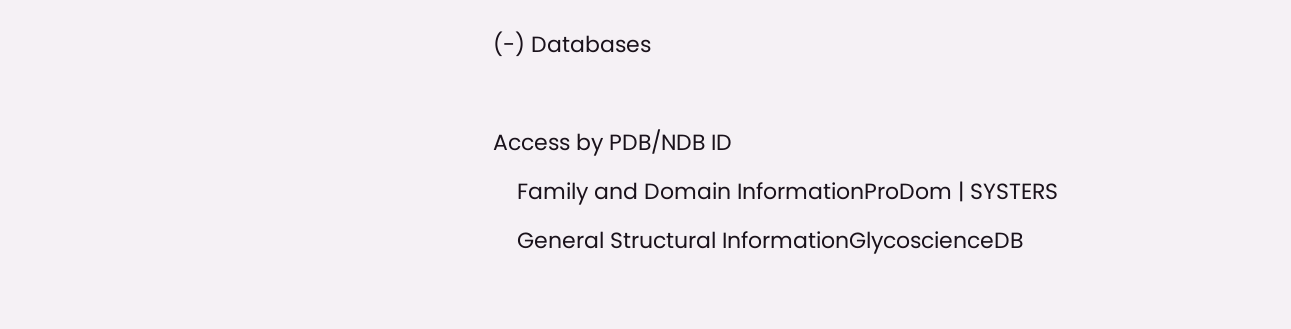(-) Databases

Access by PDB/NDB ID
    Family and Domain InformationProDom | SYSTERS
    General Structural InformationGlycoscienceDB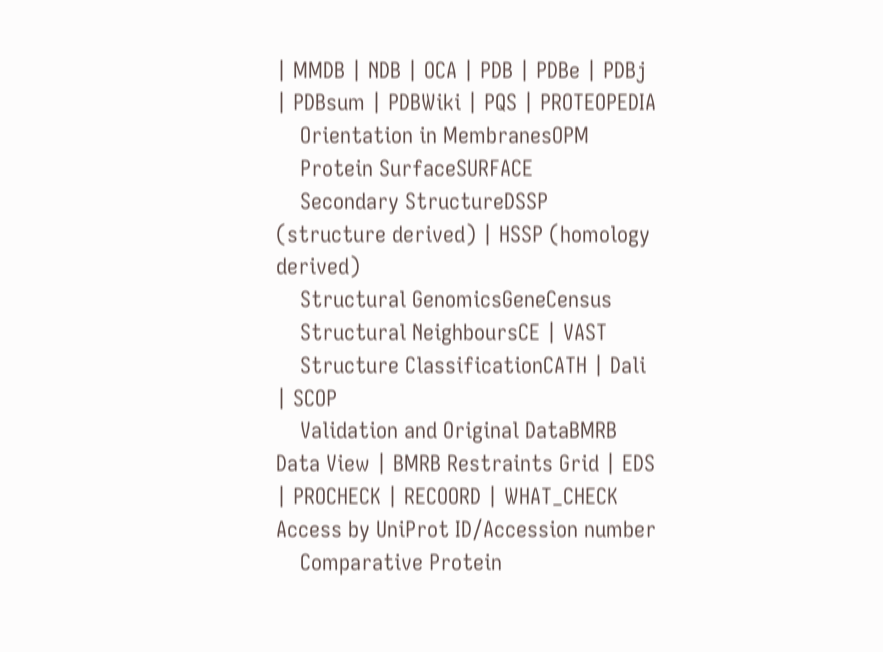| MMDB | NDB | OCA | PDB | PDBe | PDBj | PDBsum | PDBWiki | PQS | PROTEOPEDIA
    Orientation in MembranesOPM
    Protein SurfaceSURFACE
    Secondary StructureDSSP (structure derived) | HSSP (homology derived)
    Structural GenomicsGeneCensus
    Structural NeighboursCE | VAST
    Structure ClassificationCATH | Dali | SCOP
    Validation and Original DataBMRB Data View | BMRB Restraints Grid | EDS | PROCHECK | RECOORD | WHAT_CHECK
Access by UniProt ID/Accession number
    Comparative Protein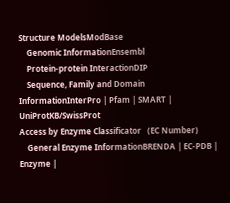Structure ModelsModBase
    Genomic InformationEnsembl
    Protein-protein InteractionDIP
    Sequence, Family and Domain InformationInterPro | Pfam | SMART | UniProtKB/SwissProt
Access by Enzyme Classificator   (EC Number)
    General Enzyme InformationBRENDA | EC-PDB | Enzyme |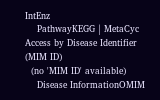IntEnz
    PathwayKEGG | MetaCyc
Access by Disease Identifier   (MIM ID)
  (no 'MIM ID' available)
    Disease InformationOMIM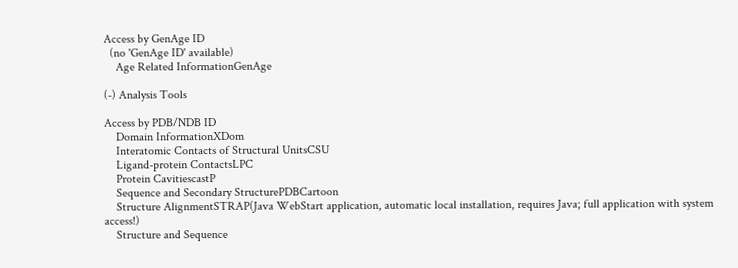Access by GenAge ID
  (no 'GenAge ID' available)
    Age Related InformationGenAge

(-) Analysis Tools

Access by PDB/NDB ID
    Domain InformationXDom
    Interatomic Contacts of Structural UnitsCSU
    Ligand-protein ContactsLPC
    Protein CavitiescastP
    Sequence and Secondary StructurePDBCartoon
    Structure AlignmentSTRAP(Java WebStart application, automatic local installation, requires Java; full application with system access!)
    Structure and Sequence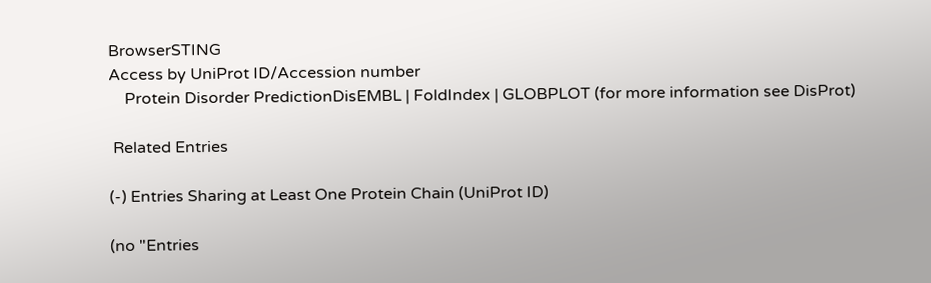BrowserSTING
Access by UniProt ID/Accession number
    Protein Disorder PredictionDisEMBL | FoldIndex | GLOBPLOT (for more information see DisProt)

 Related Entries

(-) Entries Sharing at Least One Protein Chain (UniProt ID)

(no "Entries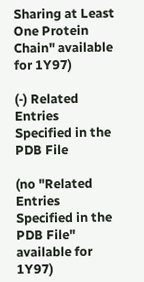Sharing at Least One Protein Chain" available for 1Y97)

(-) Related Entries Specified in the PDB File

(no "Related Entries Specified in the PDB File" available for 1Y97)